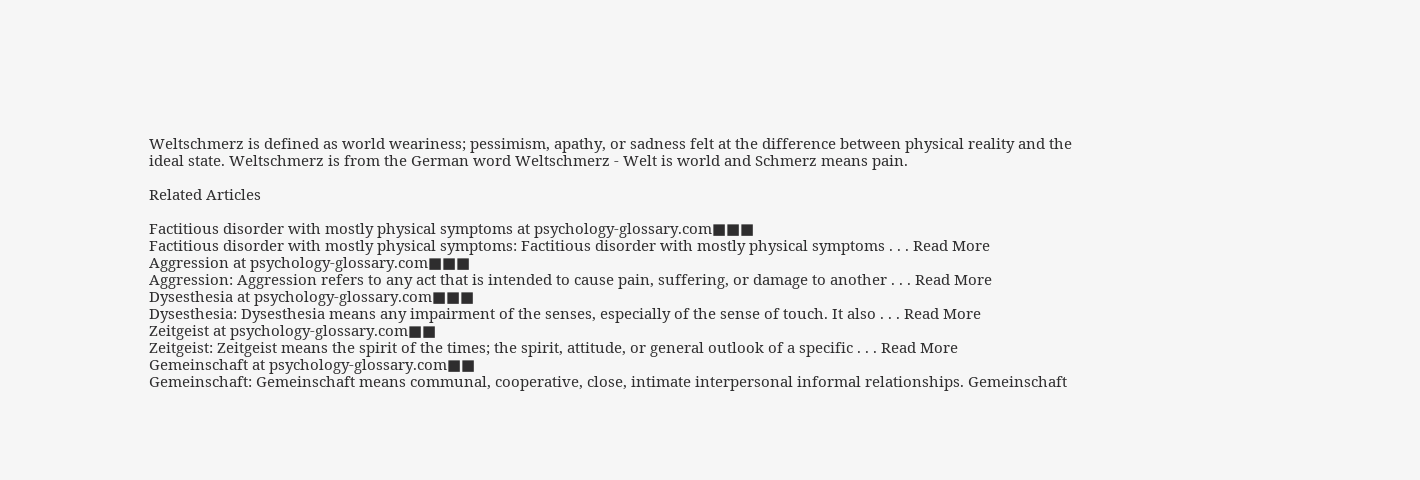Weltschmerz is defined as world weariness; pessimism, apathy, or sadness felt at the difference between physical reality and the ideal state. Weltschmerz is from the German word Weltschmerz - Welt is world and Schmerz means pain.

Related Articles

Factitious disorder with mostly physical symptoms at psychology-glossary.com■■■
Factitious disorder with mostly physical symptoms: Factitious disorder with mostly physical symptoms . . . Read More
Aggression at psychology-glossary.com■■■
Aggression: Aggression refers to any act that is intended to cause pain, suffering, or damage to another . . . Read More
Dysesthesia at psychology-glossary.com■■■
Dysesthesia: Dysesthesia means any impairment of the senses, especially of the sense of touch. It also . . . Read More
Zeitgeist at psychology-glossary.com■■
Zeitgeist: Zeitgeist means the spirit of the times; the spirit, attitude, or general outlook of a specific . . . Read More
Gemeinschaft at psychology-glossary.com■■
Gemeinschaft: Gemeinschaft means communal, cooperative, close, intimate interpersonal informal relationships. Gemeinschaft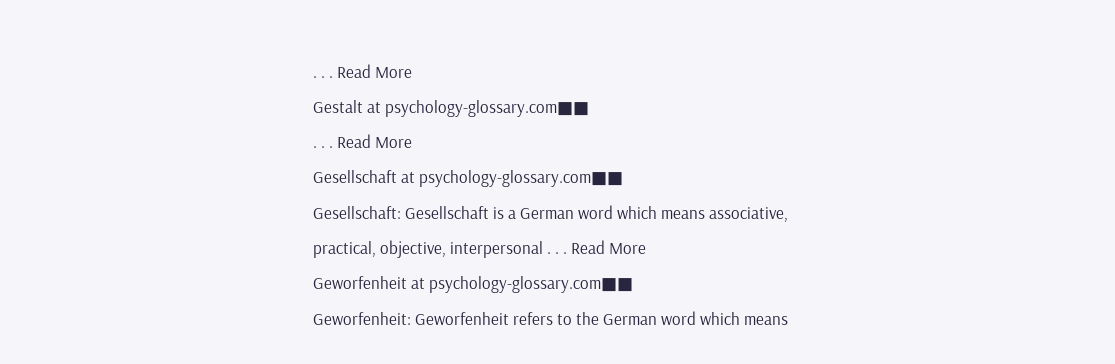. . . Read More
Gestalt at psychology-glossary.com■■
. . . Read More
Gesellschaft at psychology-glossary.com■■
Gesellschaft: Gesellschaft is a German word which means associative, practical, objective, interpersonal . . . Read More
Geworfenheit at psychology-glossary.com■■
Geworfenheit: Geworfenheit refers to the German word which means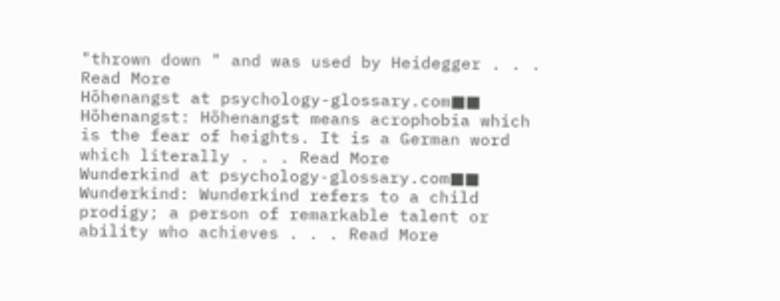"thrown down " and was used by Heidegger . . . Read More
Höhenangst at psychology-glossary.com■■
Höhenangst: Höhenangst means acrophobia which is the fear of heights. It is a German word which literally . . . Read More
Wunderkind at psychology-glossary.com■■
Wunderkind: Wunderkind refers to a child prodigy; a person of remarkable talent or ability who achieves . . . Read More